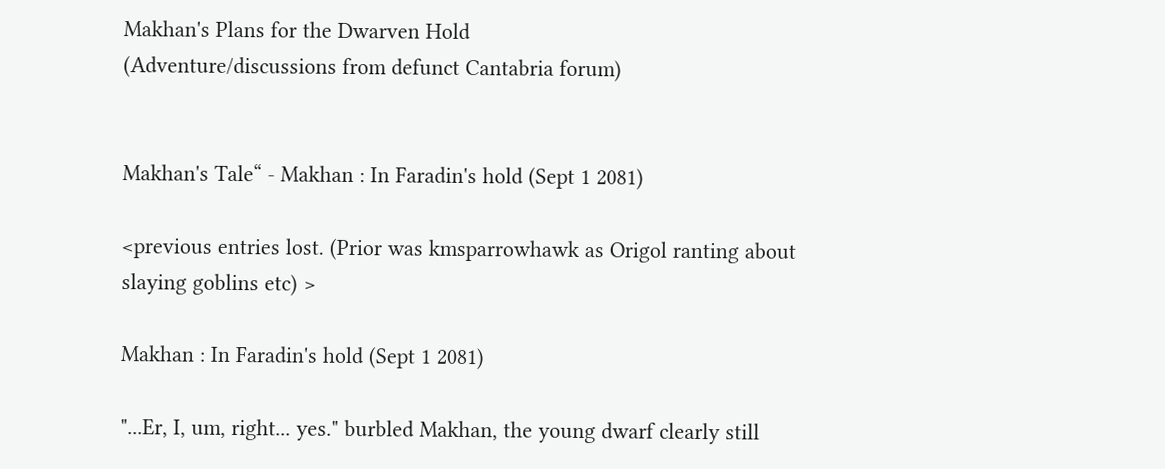Makhan's Plans for the Dwarven Hold
(Adventure/discussions from defunct Cantabria forum)


Makhan's Tale“ - Makhan : In Faradin's hold (Sept 1 2081)

<previous entries lost. (Prior was kmsparrowhawk as Origol ranting about slaying goblins etc) >

Makhan : In Faradin's hold (Sept 1 2081)

"...Er, I, um, right... yes." burbled Makhan, the young dwarf clearly still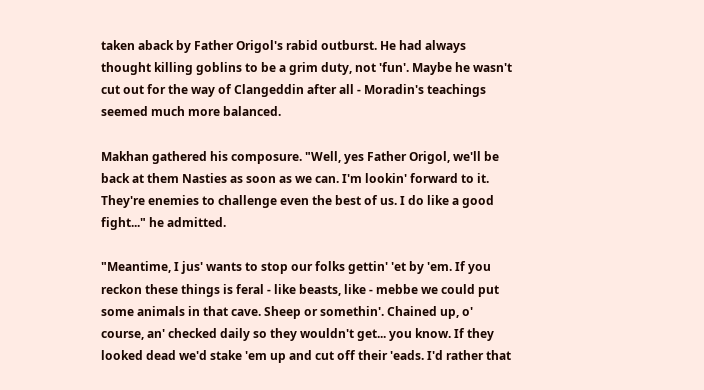taken aback by Father Origol's rabid outburst. He had always thought killing goblins to be a grim duty, not 'fun'. Maybe he wasn't cut out for the way of Clangeddin after all - Moradin's teachings seemed much more balanced.

Makhan gathered his composure. "Well, yes Father Origol, we'll be back at them Nasties as soon as we can. I'm lookin' forward to it. They're enemies to challenge even the best of us. I do like a good fight..." he admitted.

"Meantime, I jus' wants to stop our folks gettin' 'et by 'em. If you reckon these things is feral - like beasts, like - mebbe we could put some animals in that cave. Sheep or somethin'. Chained up, o' course, an' checked daily so they wouldn't get... you know. If they looked dead we'd stake 'em up and cut off their 'eads. I'd rather that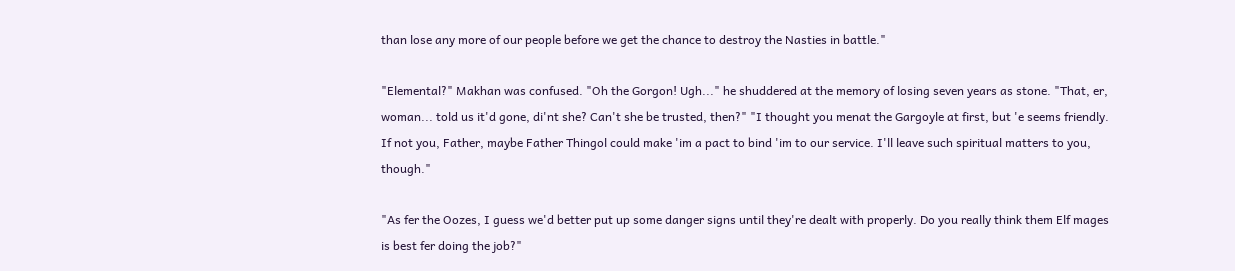than lose any more of our people before we get the chance to destroy the Nasties in battle."

"Elemental?" Makhan was confused. "Oh the Gorgon! Ugh..." he shuddered at the memory of losing seven years as stone. "That, er, woman... told us it'd gone, di'nt she? Can't she be trusted, then?" "I thought you menat the Gargoyle at first, but 'e seems friendly. If not you, Father, maybe Father Thingol could make 'im a pact to bind 'im to our service. I'll leave such spiritual matters to you, though."

"As fer the Oozes, I guess we'd better put up some danger signs until they're dealt with properly. Do you really think them Elf mages is best fer doing the job?"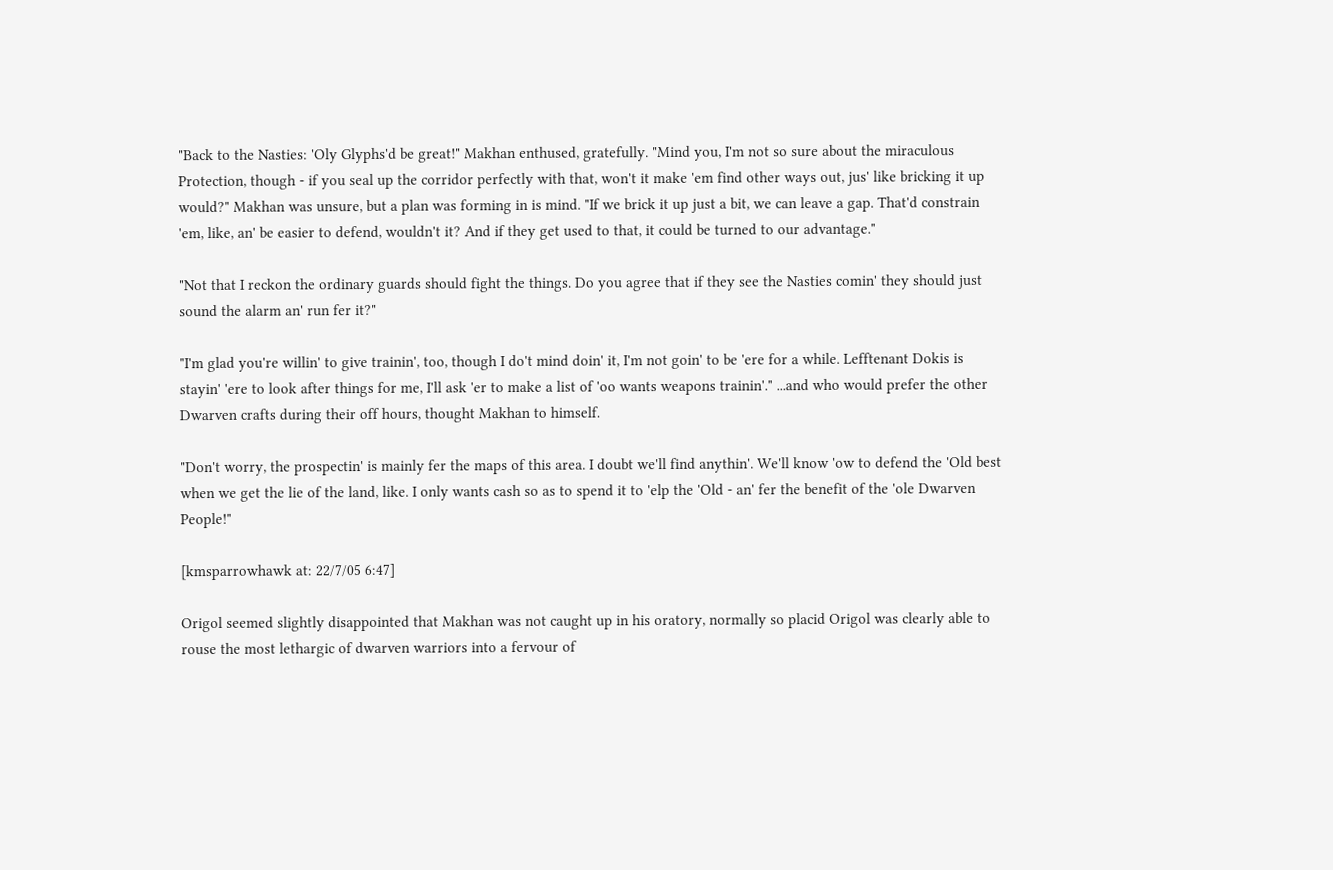"Back to the Nasties: 'Oly Glyphs'd be great!" Makhan enthused, gratefully. "Mind you, I'm not so sure about the miraculous Protection, though - if you seal up the corridor perfectly with that, won't it make 'em find other ways out, jus' like bricking it up would?" Makhan was unsure, but a plan was forming in is mind. "If we brick it up just a bit, we can leave a gap. That'd constrain 'em, like, an' be easier to defend, wouldn't it? And if they get used to that, it could be turned to our advantage."

"Not that I reckon the ordinary guards should fight the things. Do you agree that if they see the Nasties comin' they should just sound the alarm an' run fer it?"

"I'm glad you're willin' to give trainin', too, though I do't mind doin' it, I'm not goin' to be 'ere for a while. Lefftenant Dokis is stayin' 'ere to look after things for me, I'll ask 'er to make a list of 'oo wants weapons trainin'." ...and who would prefer the other Dwarven crafts during their off hours, thought Makhan to himself.

"Don't worry, the prospectin' is mainly fer the maps of this area. I doubt we'll find anythin'. We'll know 'ow to defend the 'Old best when we get the lie of the land, like. I only wants cash so as to spend it to 'elp the 'Old - an' fer the benefit of the 'ole Dwarven People!"

[kmsparrowhawk at: 22/7/05 6:47]

Origol seemed slightly disappointed that Makhan was not caught up in his oratory, normally so placid Origol was clearly able to rouse the most lethargic of dwarven warriors into a fervour of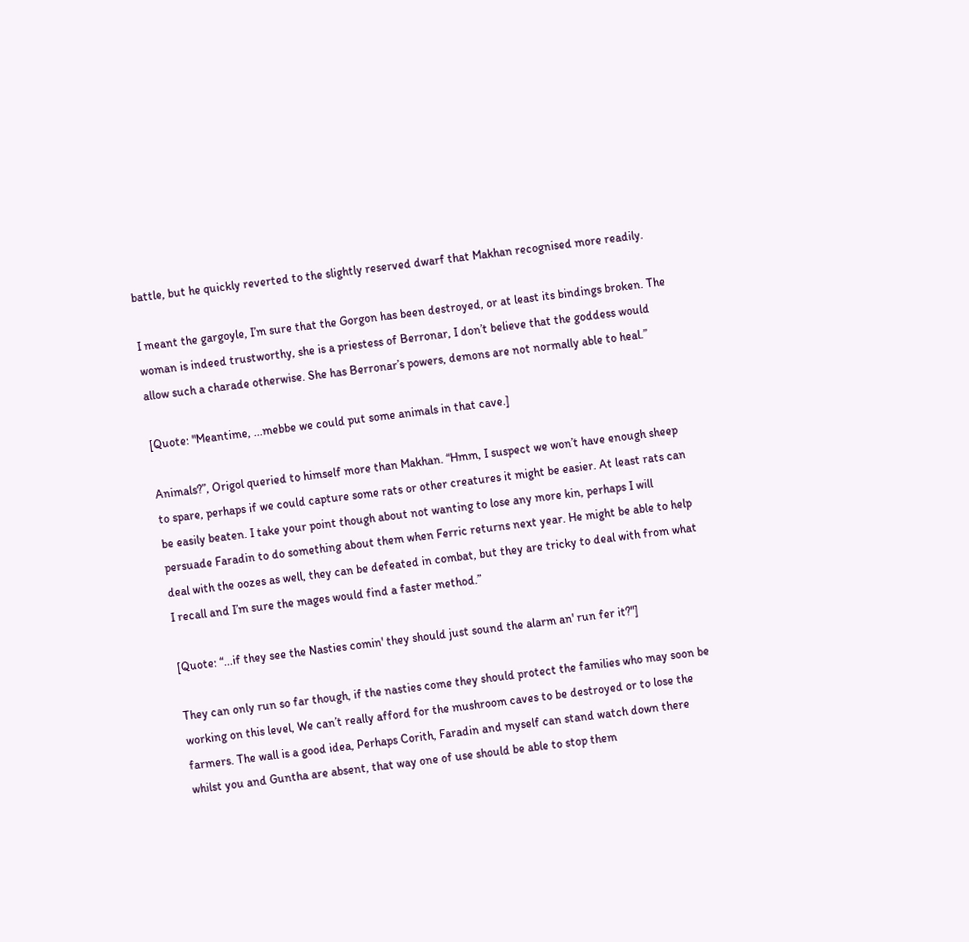battle, but he quickly reverted to the slightly reserved dwarf that Makhan recognised more readily.

I meant the gargoyle, I’m sure that the Gorgon has been destroyed, or at least its bindings broken. The woman is indeed trustworthy, she is a priestess of Berronar, I don’t believe that the goddess would allow such a charade otherwise. She has Berronar’s powers, demons are not normally able to heal.”

[Quote: "Meantime, ...mebbe we could put some animals in that cave.]

Animals?”, Origol queried to himself more than Makhan. “Hmm, I suspect we won’t have enough sheep to spare, perhaps if we could capture some rats or other creatures it might be easier. At least rats can be easily beaten. I take your point though about not wanting to lose any more kin, perhaps I will persuade Faradin to do something about them when Ferric returns next year. He might be able to help deal with the oozes as well, they can be defeated in combat, but they are tricky to deal with from what I recall and I’m sure the mages would find a faster method.”

[Quote: “...if they see the Nasties comin' they should just sound the alarm an' run fer it?"]

They can only run so far though, if the nasties come they should protect the families who may soon be working on this level, We can’t really afford for the mushroom caves to be destroyed or to lose the farmers. The wall is a good idea, Perhaps Corith, Faradin and myself can stand watch down there whilst you and Guntha are absent, that way one of use should be able to stop them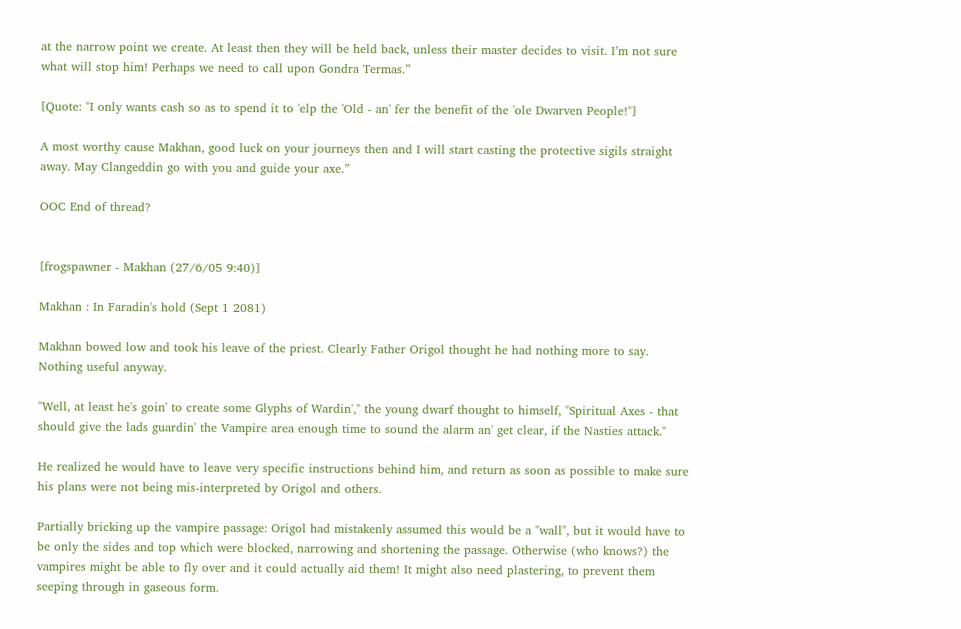at the narrow point we create. At least then they will be held back, unless their master decides to visit. I’m not sure what will stop him! Perhaps we need to call upon Gondra Termas.”

[Quote: "I only wants cash so as to spend it to 'elp the 'Old - an' fer the benefit of the 'ole Dwarven People!"]

A most worthy cause Makhan, good luck on your journeys then and I will start casting the protective sigils straight away. May Clangeddin go with you and guide your axe.”

OOC End of thread?


[frogspawner - Makhan (27/6/05 9:40)]

Makhan : In Faradin's hold (Sept 1 2081)

Makhan bowed low and took his leave of the priest. Clearly Father Origol thought he had nothing more to say. Nothing useful anyway.

"Well, at least he's goin' to create some Glyphs of Wardin'," the young dwarf thought to himself, "Spiritual Axes - that should give the lads guardin' the Vampire area enough time to sound the alarm an' get clear, if the Nasties attack."

He realized he would have to leave very specific instructions behind him, and return as soon as possible to make sure his plans were not being mis-interpreted by Origol and others.

Partially bricking up the vampire passage: Origol had mistakenly assumed this would be a "wall", but it would have to be only the sides and top which were blocked, narrowing and shortening the passage. Otherwise (who knows?) the vampires might be able to fly over and it could actually aid them! It might also need plastering, to prevent them seeping through in gaseous form.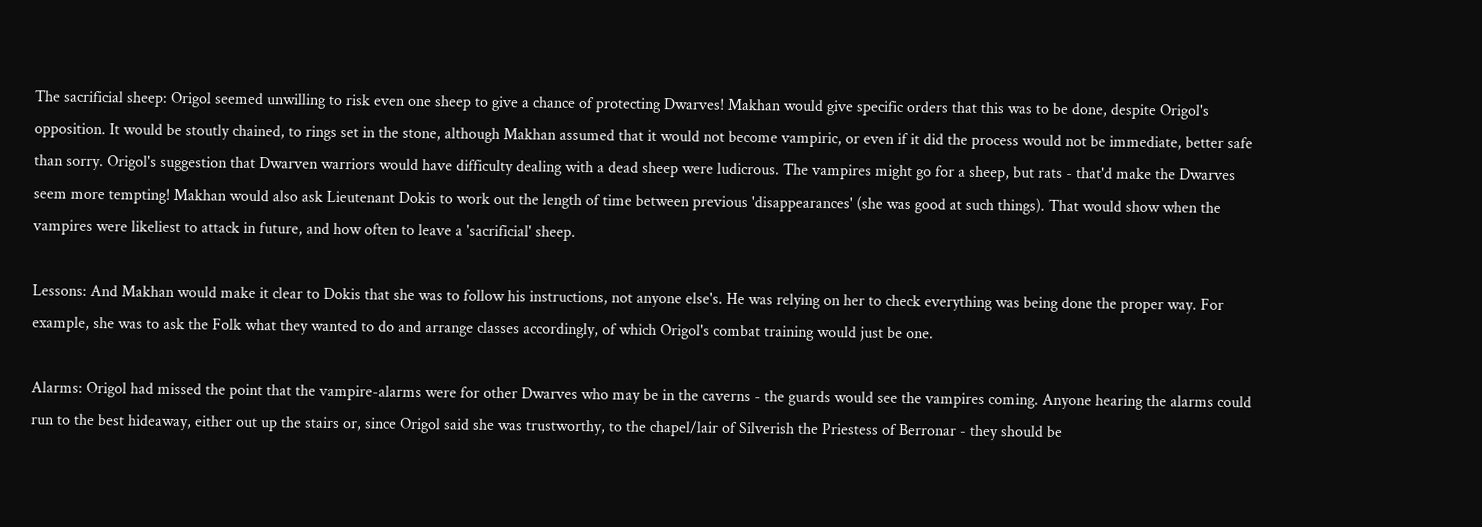The sacrificial sheep: Origol seemed unwilling to risk even one sheep to give a chance of protecting Dwarves! Makhan would give specific orders that this was to be done, despite Origol's opposition. It would be stoutly chained, to rings set in the stone, although Makhan assumed that it would not become vampiric, or even if it did the process would not be immediate, better safe than sorry. Origol's suggestion that Dwarven warriors would have difficulty dealing with a dead sheep were ludicrous. The vampires might go for a sheep, but rats - that'd make the Dwarves seem more tempting! Makhan would also ask Lieutenant Dokis to work out the length of time between previous 'disappearances' (she was good at such things). That would show when the vampires were likeliest to attack in future, and how often to leave a 'sacrificial' sheep.

Lessons: And Makhan would make it clear to Dokis that she was to follow his instructions, not anyone else's. He was relying on her to check everything was being done the proper way. For example, she was to ask the Folk what they wanted to do and arrange classes accordingly, of which Origol's combat training would just be one.

Alarms: Origol had missed the point that the vampire-alarms were for other Dwarves who may be in the caverns - the guards would see the vampires coming. Anyone hearing the alarms could run to the best hideaway, either out up the stairs or, since Origol said she was trustworthy, to the chapel/lair of Silverish the Priestess of Berronar - they should be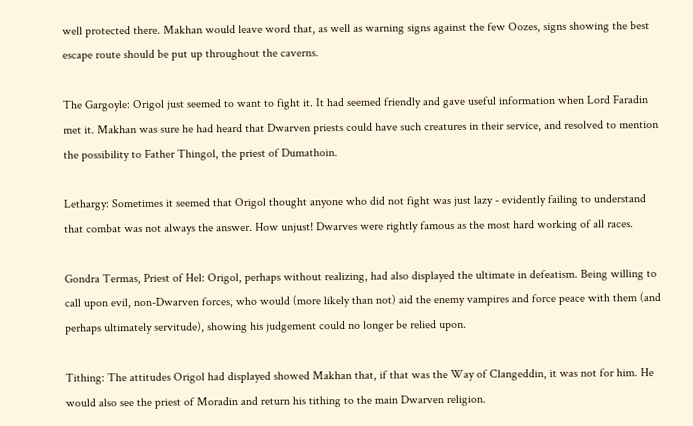well protected there. Makhan would leave word that, as well as warning signs against the few Oozes, signs showing the best escape route should be put up throughout the caverns.

The Gargoyle: Origol just seemed to want to fight it. It had seemed friendly and gave useful information when Lord Faradin met it. Makhan was sure he had heard that Dwarven priests could have such creatures in their service, and resolved to mention the possibility to Father Thingol, the priest of Dumathoin.

Lethargy: Sometimes it seemed that Origol thought anyone who did not fight was just lazy - evidently failing to understand that combat was not always the answer. How unjust! Dwarves were rightly famous as the most hard working of all races.

Gondra Termas, Priest of Hel: Origol, perhaps without realizing, had also displayed the ultimate in defeatism. Being willing to call upon evil, non-Dwarven forces, who would (more likely than not) aid the enemy vampires and force peace with them (and perhaps ultimately servitude), showing his judgement could no longer be relied upon.

Tithing: The attitudes Origol had displayed showed Makhan that, if that was the Way of Clangeddin, it was not for him. He would also see the priest of Moradin and return his tithing to the main Dwarven religion.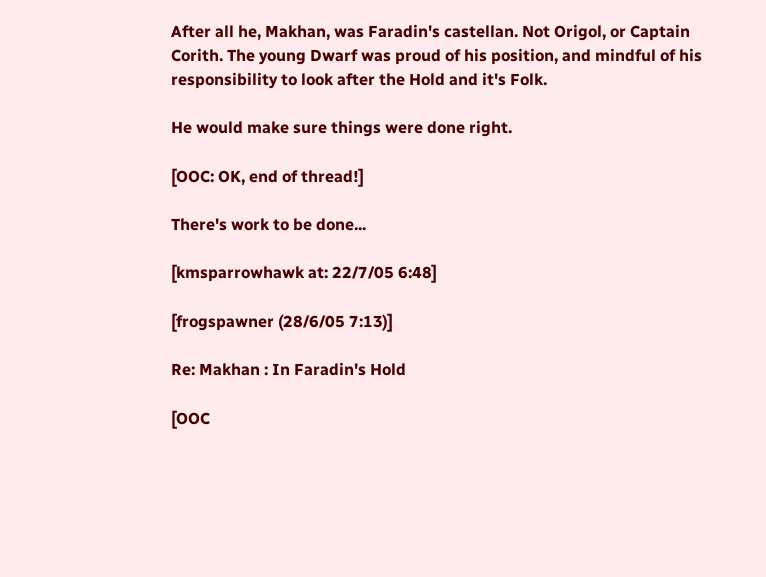After all he, Makhan, was Faradin's castellan. Not Origol, or Captain Corith. The young Dwarf was proud of his position, and mindful of his responsibility to look after the Hold and it's Folk.

He would make sure things were done right.

[OOC: OK, end of thread!]

There's work to be done...

[kmsparrowhawk at: 22/7/05 6:48]

[frogspawner (28/6/05 7:13)]

Re: Makhan : In Faradin's Hold

[OOC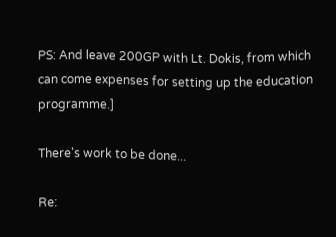PS: And leave 200GP with Lt. Dokis, from which can come expenses for setting up the education programme.]

There's work to be done...

Re: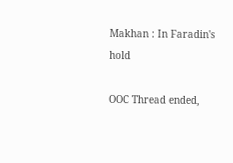Makhan : In Faradin's hold

OOC Thread ended,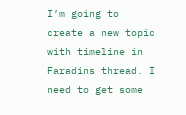I’m going to create a new topic with timeline in Faradins thread. I need to get some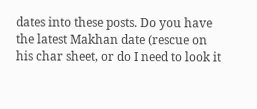dates into these posts. Do you have the latest Makhan date (rescue on his char sheet, or do I need to look it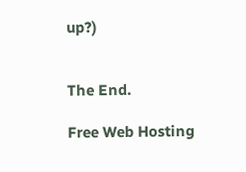up?)


The End.

Free Web Hosting